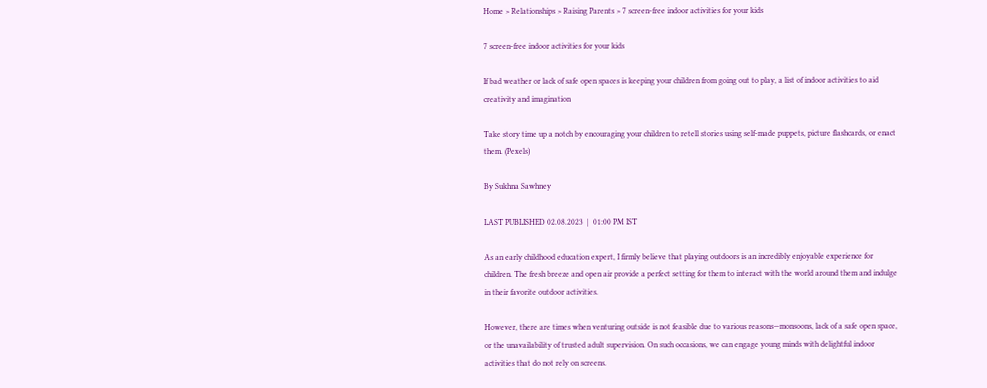Home > Relationships > Raising Parents > 7 screen-free indoor activities for your kids

7 screen-free indoor activities for your kids

If bad weather or lack of safe open spaces is keeping your children from going out to play, a list of indoor activities to aid creativity and imagination

Take story time up a notch by encouraging your children to retell stories using self-made puppets, picture flashcards, or enact them. (Pexels)

By Sukhna Sawhney

LAST PUBLISHED 02.08.2023  |  01:00 PM IST

As an early childhood education expert, I firmly believe that playing outdoors is an incredibly enjoyable experience for children. The fresh breeze and open air provide a perfect setting for them to interact with the world around them and indulge in their favorite outdoor activities.

However, there are times when venturing outside is not feasible due to various reasons—monsoons, lack of a safe open space, or the unavailability of trusted adult supervision. On such occasions, we can engage young minds with delightful indoor activities that do not rely on screens.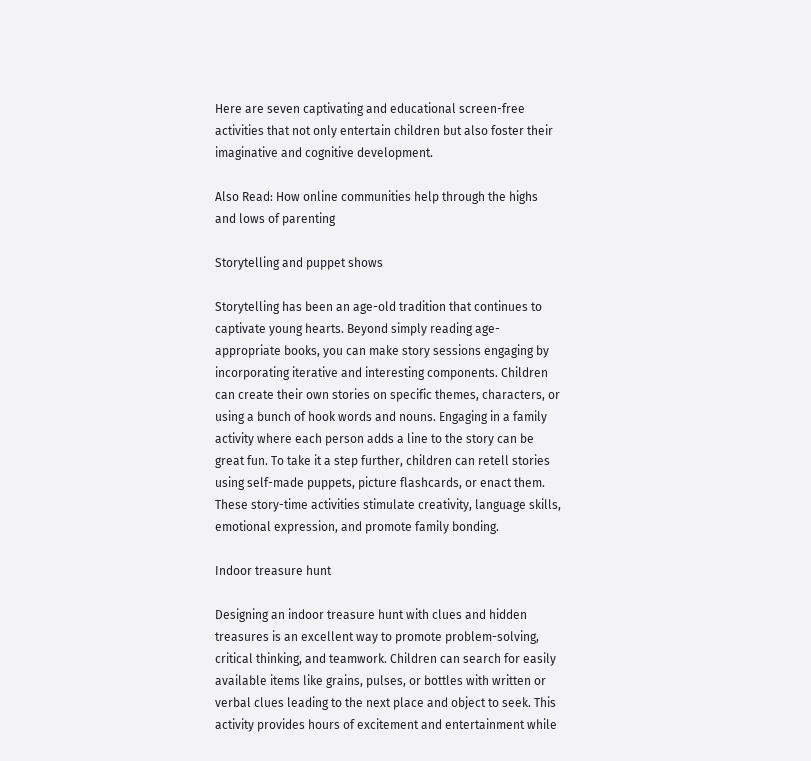Here are seven captivating and educational screen-free activities that not only entertain children but also foster their imaginative and cognitive development.

Also Read: How online communities help through the highs and lows of parenting

Storytelling and puppet shows

Storytelling has been an age-old tradition that continues to captivate young hearts. Beyond simply reading age-appropriate books, you can make story sessions engaging by incorporating iterative and interesting components. Children can create their own stories on specific themes, characters, or using a bunch of hook words and nouns. Engaging in a family activity where each person adds a line to the story can be great fun. To take it a step further, children can retell stories using self-made puppets, picture flashcards, or enact them. These story-time activities stimulate creativity, language skills, emotional expression, and promote family bonding.

Indoor treasure hunt

Designing an indoor treasure hunt with clues and hidden treasures is an excellent way to promote problem-solving, critical thinking, and teamwork. Children can search for easily available items like grains, pulses, or bottles with written or verbal clues leading to the next place and object to seek. This activity provides hours of excitement and entertainment while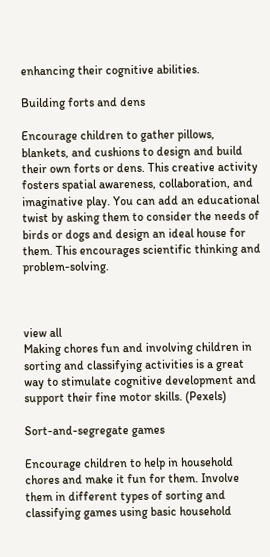enhancing their cognitive abilities.

Building forts and dens

Encourage children to gather pillows, blankets, and cushions to design and build their own forts or dens. This creative activity fosters spatial awareness, collaboration, and imaginative play. You can add an educational twist by asking them to consider the needs of birds or dogs and design an ideal house for them. This encourages scientific thinking and problem-solving.



view all
Making chores fun and involving children in sorting and classifying activities is a great way to stimulate cognitive development and support their fine motor skills. (Pexels)

Sort-and-segregate games

Encourage children to help in household chores and make it fun for them. Involve them in different types of sorting and classifying games using basic household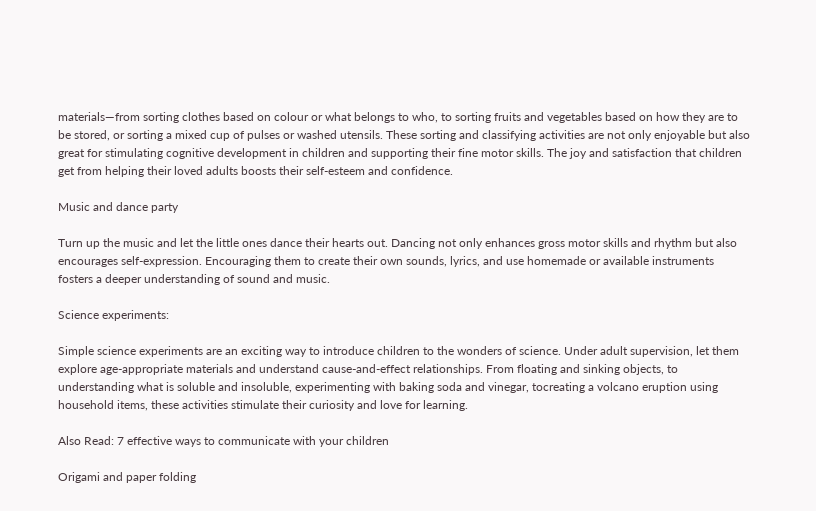materials—from sorting clothes based on colour or what belongs to who, to sorting fruits and vegetables based on how they are to be stored, or sorting a mixed cup of pulses or washed utensils. These sorting and classifying activities are not only enjoyable but also great for stimulating cognitive development in children and supporting their fine motor skills. The joy and satisfaction that children get from helping their loved adults boosts their self-esteem and confidence.

Music and dance party

Turn up the music and let the little ones dance their hearts out. Dancing not only enhances gross motor skills and rhythm but also encourages self-expression. Encouraging them to create their own sounds, lyrics, and use homemade or available instruments fosters a deeper understanding of sound and music.

Science experiments:

Simple science experiments are an exciting way to introduce children to the wonders of science. Under adult supervision, let them explore age-appropriate materials and understand cause-and-effect relationships. From floating and sinking objects, to understanding what is soluble and insoluble, experimenting with baking soda and vinegar, tocreating a volcano eruption using household items, these activities stimulate their curiosity and love for learning.

Also Read: 7 effective ways to communicate with your children

Origami and paper folding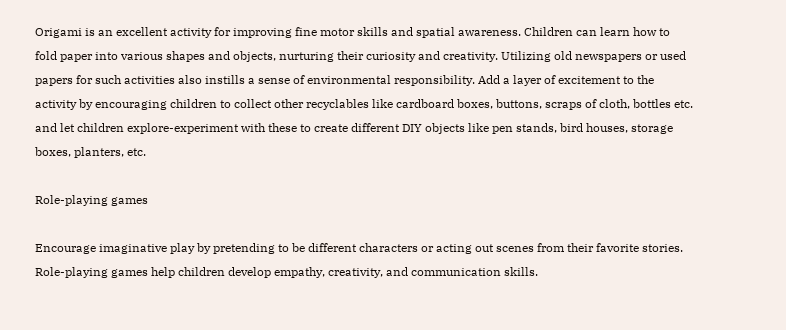Origami is an excellent activity for improving fine motor skills and spatial awareness. Children can learn how to fold paper into various shapes and objects, nurturing their curiosity and creativity. Utilizing old newspapers or used papers for such activities also instills a sense of environmental responsibility. Add a layer of excitement to the activity by encouraging children to collect other recyclables like cardboard boxes, buttons, scraps of cloth, bottles etc. and let children explore-experiment with these to create different DIY objects like pen stands, bird houses, storage boxes, planters, etc.

Role-playing games

Encourage imaginative play by pretending to be different characters or acting out scenes from their favorite stories. Role-playing games help children develop empathy, creativity, and communication skills.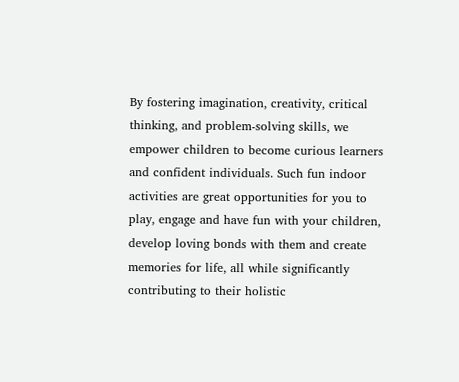By fostering imagination, creativity, critical thinking, and problem-solving skills, we empower children to become curious learners and confident individuals. Such fun indoor activities are great opportunities for you to play, engage and have fun with your children, develop loving bonds with them and create memories for life, all while significantly contributing to their holistic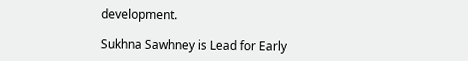development.

Sukhna Sawhney is Lead for Early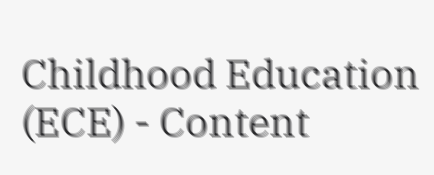Childhood Education (ECE) - Content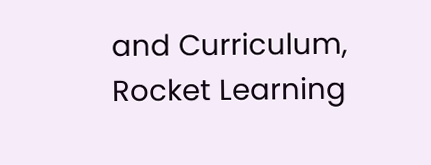and Curriculum, Rocket Learning